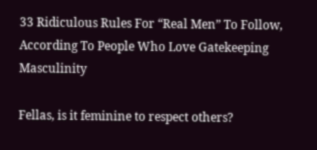33 Ridiculous Rules For “Real Men” To Follow, According To People Who Love Gatekeeping Masculinity

Fellas, is it feminine to respect others?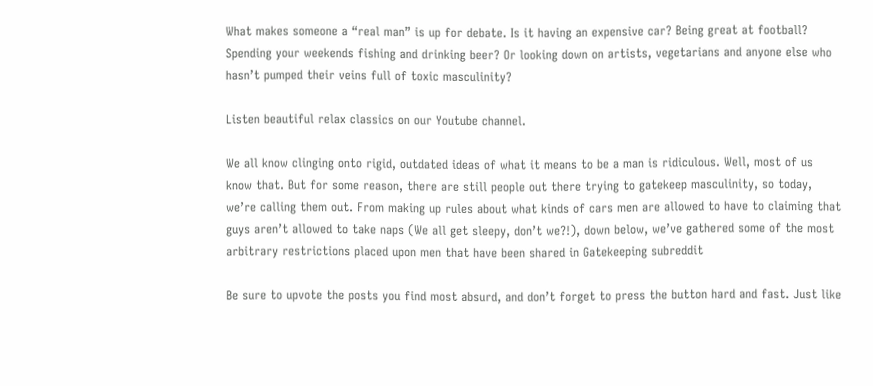What makes someone a “real man” is up for debate. Is it having an expensive car? Being great at football? Spending your weekends fishing and drinking beer? Or looking down on artists, vegetarians and anyone else who hasn’t pumped their veins full of toxic masculinity?

Listen beautiful relax classics on our Youtube channel.

We all know clinging onto rigid, outdated ideas of what it means to be a man is ridiculous. Well, most of us know that. But for some reason, there are still people out there trying to gatekeep masculinity, so today, we’re calling them out. From making up rules about what kinds of cars men are allowed to have to claiming that guys aren’t allowed to take naps (We all get sleepy, don’t we?!), down below, we’ve gathered some of the most arbitrary restrictions placed upon men that have been shared in Gatekeeping subreddit

Be sure to upvote the posts you find most absurd, and don’t forget to press the button hard and fast. Just like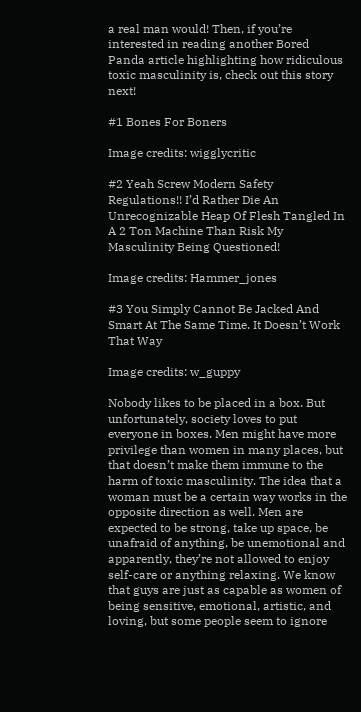a real man would! Then, if you’re interested in reading another Bored Panda article highlighting how ridiculous toxic masculinity is, check out this story next!

#1 Bones For Boners

Image credits: wigglycritic

#2 Yeah Screw Modern Safety Regulations!! I’d Rather Die An Unrecognizable Heap Of Flesh Tangled In A 2 Ton Machine Than Risk My Masculinity Being Questioned!

Image credits: Hammer_jones

#3 You Simply Cannot Be Jacked And Smart At The Same Time. It Doesn’t Work That Way

Image credits: w_guppy

Nobody likes to be placed in a box. But unfortunately, society loves to put everyone in boxes. Men might have more privilege than women in many places, but that doesn’t make them immune to the harm of toxic masculinity. The idea that a woman must be a certain way works in the opposite direction as well. Men are expected to be strong, take up space, be unafraid of anything, be unemotional and apparently, they’re not allowed to enjoy self-care or anything relaxing. We know that guys are just as capable as women of being sensitive, emotional, artistic, and loving, but some people seem to ignore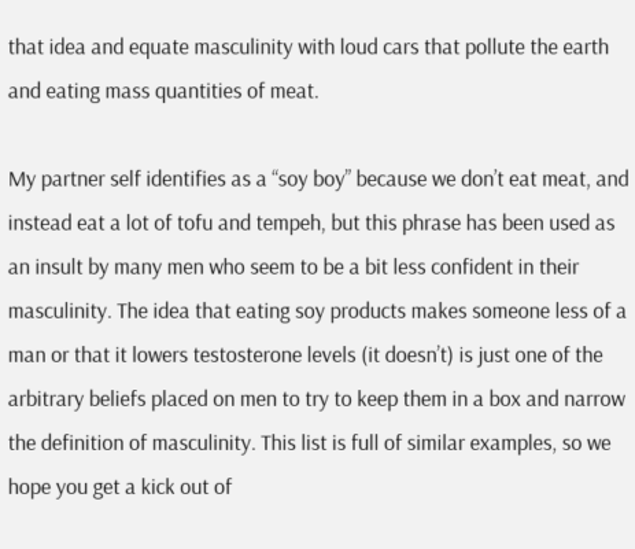that idea and equate masculinity with loud cars that pollute the earth and eating mass quantities of meat.

My partner self identifies as a “soy boy” because we don’t eat meat, and instead eat a lot of tofu and tempeh, but this phrase has been used as an insult by many men who seem to be a bit less confident in their masculinity. The idea that eating soy products makes someone less of a man or that it lowers testosterone levels (it doesn’t) is just one of the arbitrary beliefs placed on men to try to keep them in a box and narrow the definition of masculinity. This list is full of similar examples, so we hope you get a kick out of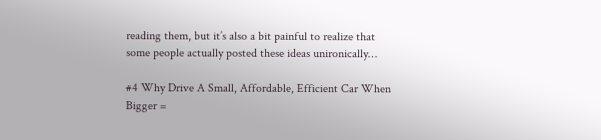reading them, but it’s also a bit painful to realize that some people actually posted these ideas unironically…

#4 Why Drive A Small, Affordable, Efficient Car When Bigger =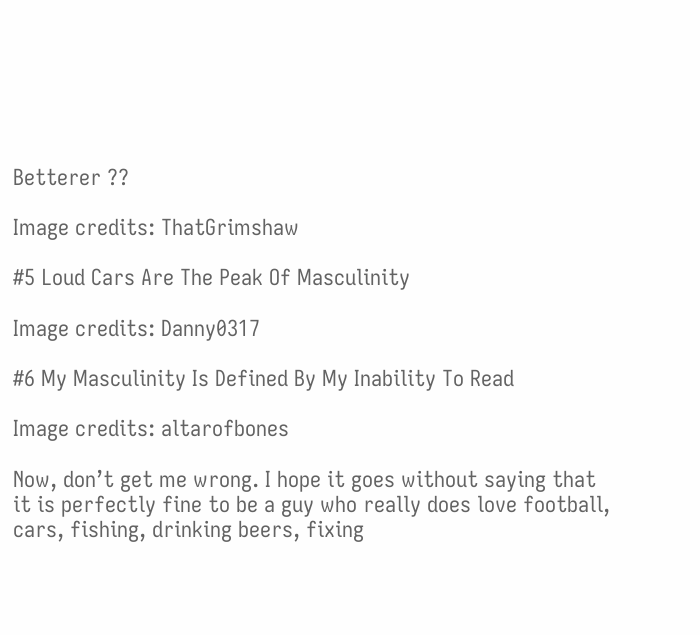Betterer ??

Image credits: ThatGrimshaw

#5 Loud Cars Are The Peak Of Masculinity

Image credits: Danny0317

#6 My Masculinity Is Defined By My Inability To Read

Image credits: altarofbones

Now, don’t get me wrong. I hope it goes without saying that it is perfectly fine to be a guy who really does love football, cars, fishing, drinking beers, fixing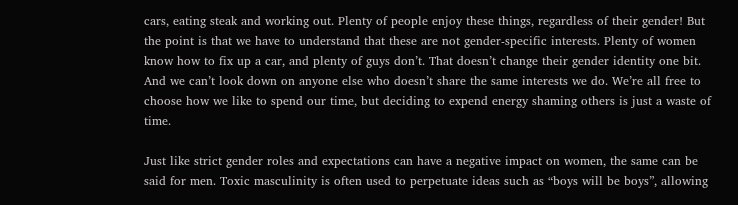cars, eating steak and working out. Plenty of people enjoy these things, regardless of their gender! But the point is that we have to understand that these are not gender-specific interests. Plenty of women know how to fix up a car, and plenty of guys don’t. That doesn’t change their gender identity one bit. And we can’t look down on anyone else who doesn’t share the same interests we do. We’re all free to choose how we like to spend our time, but deciding to expend energy shaming others is just a waste of time.

Just like strict gender roles and expectations can have a negative impact on women, the same can be said for men. Toxic masculinity is often used to perpetuate ideas such as “boys will be boys”, allowing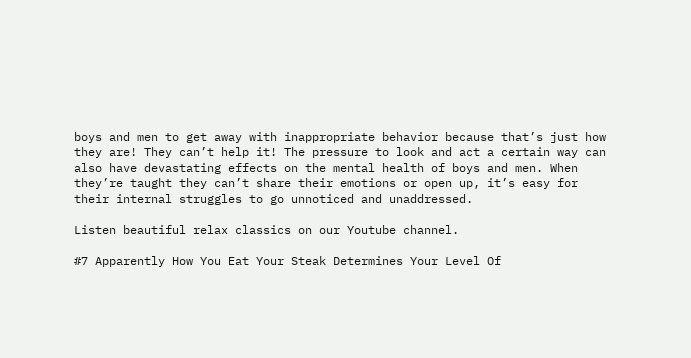boys and men to get away with inappropriate behavior because that’s just how they are! They can’t help it! The pressure to look and act a certain way can also have devastating effects on the mental health of boys and men. When they’re taught they can’t share their emotions or open up, it’s easy for their internal struggles to go unnoticed and unaddressed.

Listen beautiful relax classics on our Youtube channel.

#7 Apparently How You Eat Your Steak Determines Your Level Of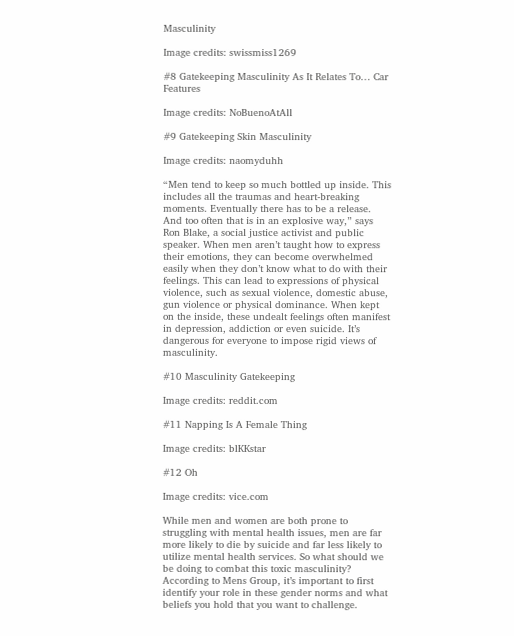Masculinity

Image credits: swissmiss1269

#8 Gatekeeping Masculinity As It Relates To… Car Features

Image credits: NoBuenoAtAll

#9 Gatekeeping Skin Masculinity

Image credits: naomyduhh

“Men tend to keep so much bottled up inside. This includes all the traumas and heart-breaking moments. Eventually there has to be a release. And too often that is in an explosive way,” says Ron Blake, a social justice activist and public speaker. When men aren’t taught how to express their emotions, they can become overwhelmed easily when they don’t know what to do with their feelings. This can lead to expressions of physical violence, such as sexual violence, domestic abuse, gun violence or physical dominance. When kept on the inside, these undealt feelings often manifest in depression, addiction or even suicide. It’s dangerous for everyone to impose rigid views of masculinity.

#10 Masculinity Gatekeeping

Image credits: reddit.com

#11 Napping Is A Female Thing

Image credits: blKKstar

#12 Oh

Image credits: vice.com

While men and women are both prone to struggling with mental health issues, men are far more likely to die by suicide and far less likely to utilize mental health services. So what should we be doing to combat this toxic masculinity? According to Mens Group, it’s important to first identify your role in these gender norms and what beliefs you hold that you want to challenge.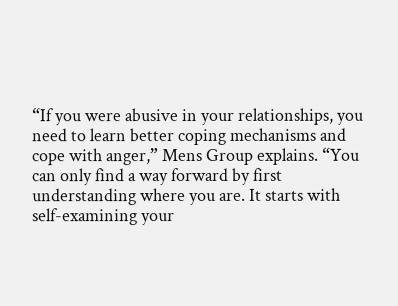“If you were abusive in your relationships, you need to learn better coping mechanisms and cope with anger,” Mens Group explains. “You can only find a way forward by first understanding where you are. It starts with self-examining your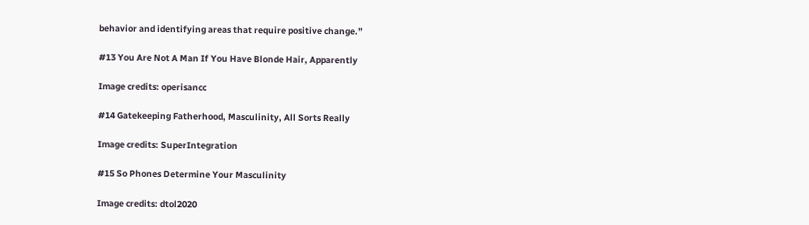behavior and identifying areas that require positive change.”

#13 You Are Not A Man If You Have Blonde Hair, Apparently

Image credits: operisancc

#14 Gatekeeping Fatherhood, Masculinity, All Sorts Really

Image credits: SuperIntegration

#15 So Phones Determine Your Masculinity

Image credits: dtol2020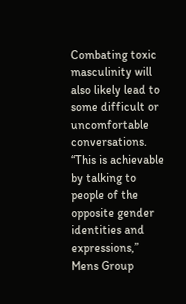Combating toxic masculinity will also likely lead to some difficult or uncomfortable conversations. “This is achievable by talking to people of the opposite gender identities and expressions,” Mens Group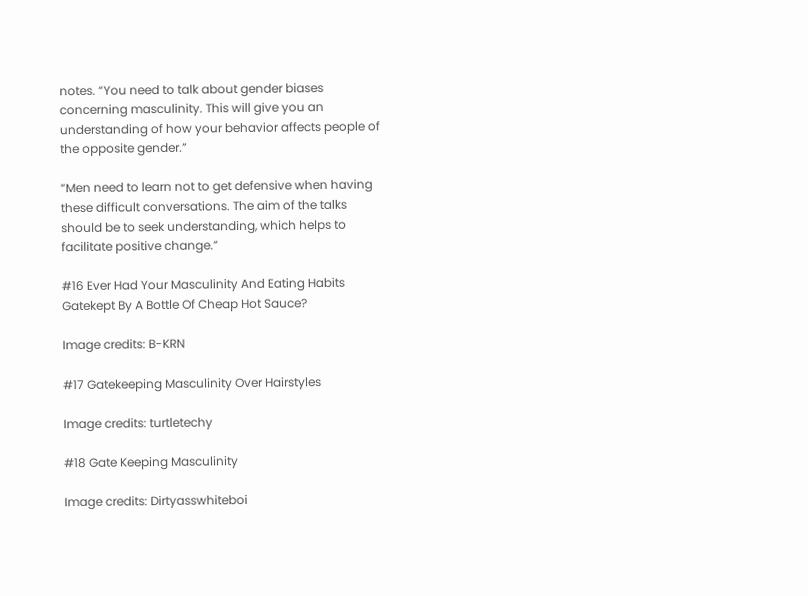notes. “You need to talk about gender biases concerning masculinity. This will give you an understanding of how your behavior affects people of the opposite gender.”

“Men need to learn not to get defensive when having these difficult conversations. The aim of the talks should be to seek understanding, which helps to facilitate positive change.”

#16 Ever Had Your Masculinity And Eating Habits Gatekept By A Bottle Of Cheap Hot Sauce?

Image credits: B-KRN

#17 Gatekeeping Masculinity Over Hairstyles

Image credits: turtletechy

#18 Gate Keeping Masculinity

Image credits: Dirtyasswhiteboi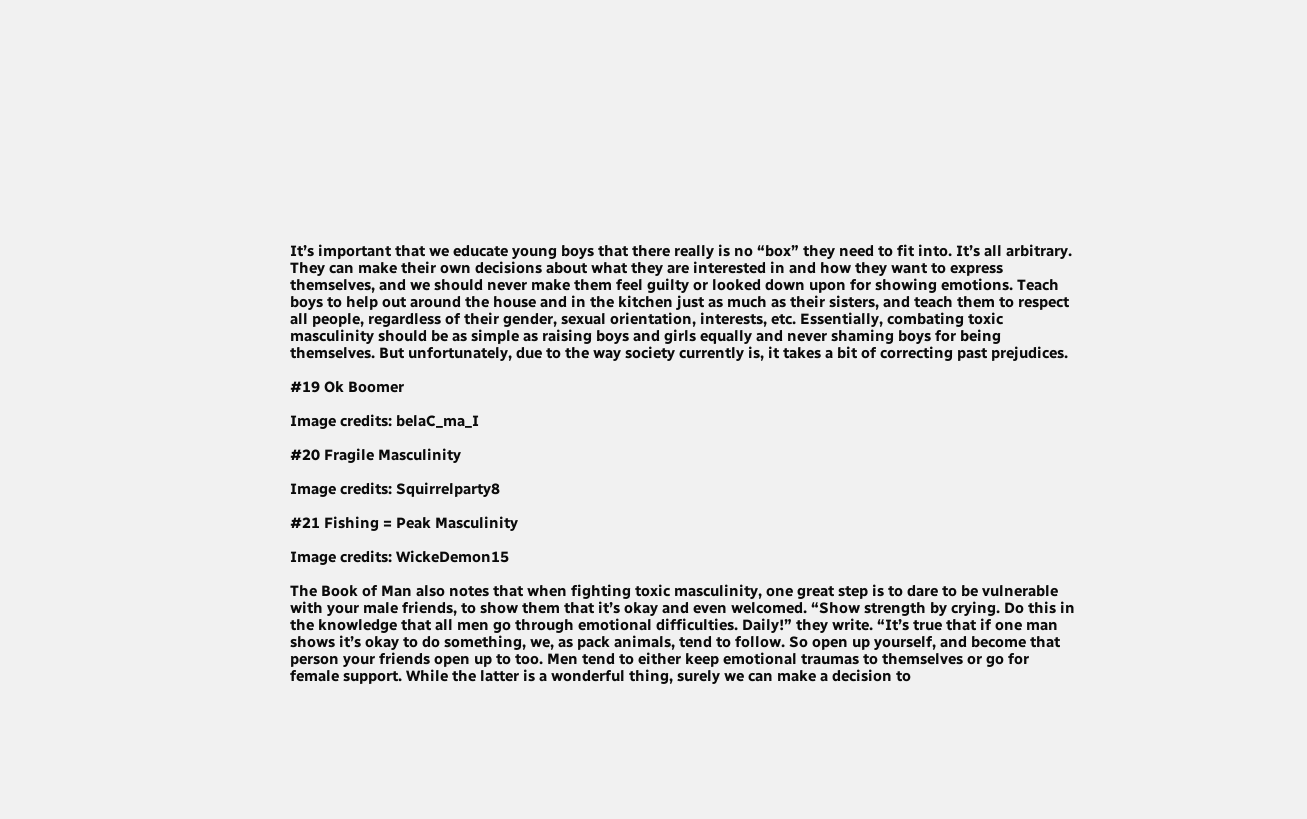It’s important that we educate young boys that there really is no “box” they need to fit into. It’s all arbitrary. They can make their own decisions about what they are interested in and how they want to express themselves, and we should never make them feel guilty or looked down upon for showing emotions. Teach boys to help out around the house and in the kitchen just as much as their sisters, and teach them to respect all people, regardless of their gender, sexual orientation, interests, etc. Essentially, combating toxic masculinity should be as simple as raising boys and girls equally and never shaming boys for being themselves. But unfortunately, due to the way society currently is, it takes a bit of correcting past prejudices.

#19 Ok Boomer

Image credits: belaC_ma_I

#20 Fragile Masculinity

Image credits: Squirrelparty8

#21 Fishing = Peak Masculinity

Image credits: WickeDemon15

The Book of Man also notes that when fighting toxic masculinity, one great step is to dare to be vulnerable with your male friends, to show them that it’s okay and even welcomed. “Show strength by crying. Do this in the knowledge that all men go through emotional difficulties. Daily!” they write. “It’s true that if one man shows it’s okay to do something, we, as pack animals, tend to follow. So open up yourself, and become that person your friends open up to too. Men tend to either keep emotional traumas to themselves or go for female support. While the latter is a wonderful thing, surely we can make a decision to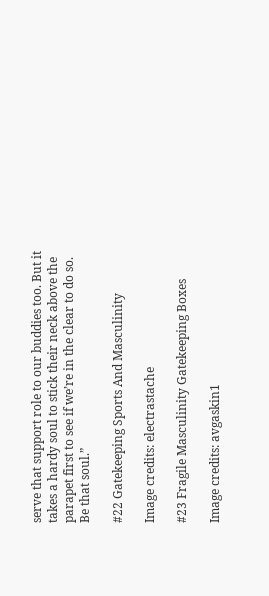serve that support role to our buddies too. But it takes a hardy soul to stick their neck above the parapet first to see if we’re in the clear to do so. Be that soul.”

#22 Gatekeeping Sports And Masculinity

Image credits: electrastache

#23 Fragile Masculinity Gatekeeping Boxes

Image credits: avgaskin1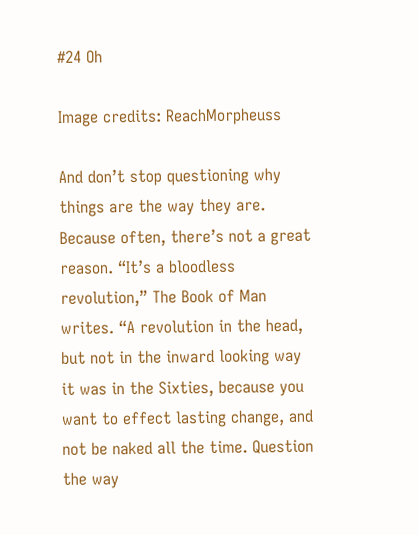#24 Oh

Image credits: ReachMorpheuss

And don’t stop questioning why things are the way they are. Because often, there’s not a great reason. “It’s a bloodless revolution,” The Book of Man writes. “A revolution in the head, but not in the inward looking way it was in the Sixties, because you want to effect lasting change, and not be naked all the time. Question the way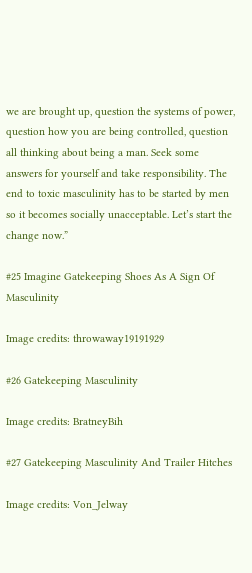we are brought up, question the systems of power, question how you are being controlled, question all thinking about being a man. Seek some answers for yourself and take responsibility. The end to toxic masculinity has to be started by men so it becomes socially unacceptable. Let’s start the change now.”

#25 Imagine Gatekeeping Shoes As A Sign Of Masculinity

Image credits: throwaway19191929

#26 Gatekeeping Masculinity

Image credits: BratneyBih

#27 Gatekeeping Masculinity And Trailer Hitches

Image credits: Von_Jelway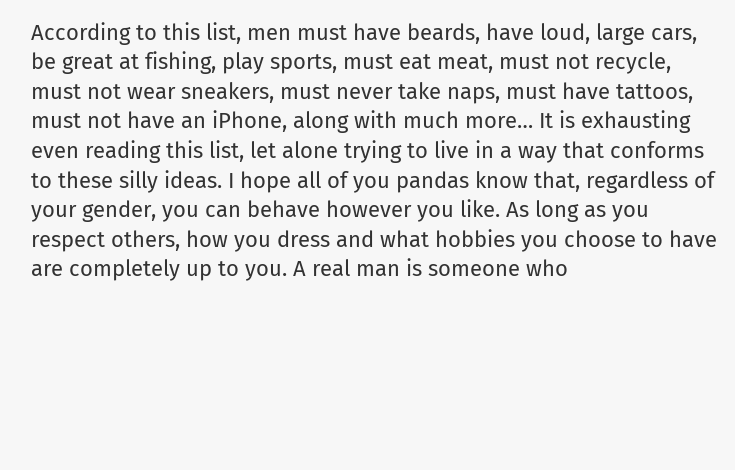According to this list, men must have beards, have loud, large cars, be great at fishing, play sports, must eat meat, must not recycle, must not wear sneakers, must never take naps, must have tattoos, must not have an iPhone, along with much more… It is exhausting even reading this list, let alone trying to live in a way that conforms to these silly ideas. I hope all of you pandas know that, regardless of your gender, you can behave however you like. As long as you respect others, how you dress and what hobbies you choose to have are completely up to you. A real man is someone who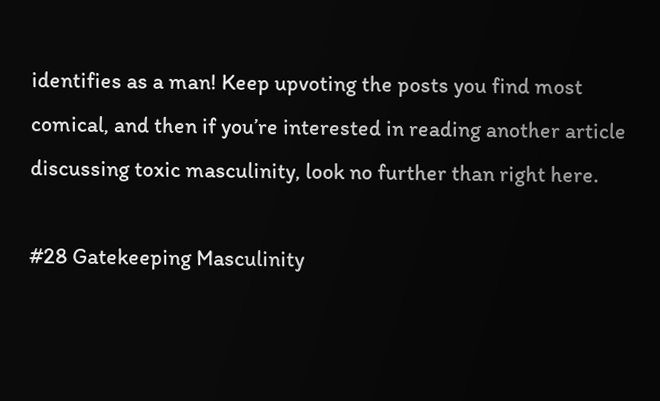identifies as a man! Keep upvoting the posts you find most comical, and then if you’re interested in reading another article discussing toxic masculinity, look no further than right here.

#28 Gatekeeping Masculinity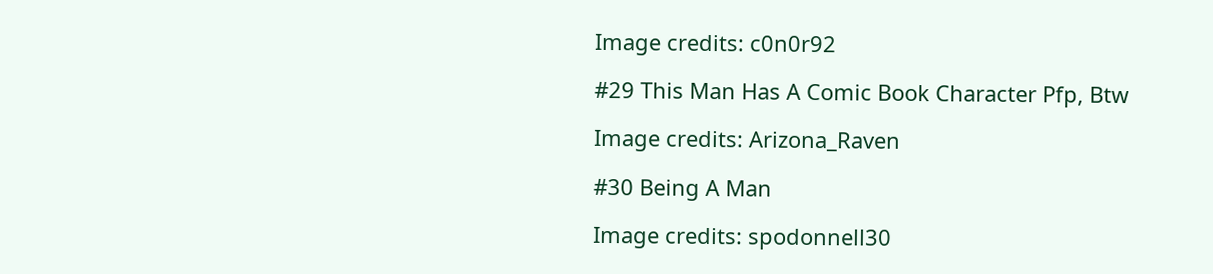Image credits: c0n0r92

#29 This Man Has A Comic Book Character Pfp, Btw

Image credits: Arizona_Raven

#30 Being A Man

Image credits: spodonnell30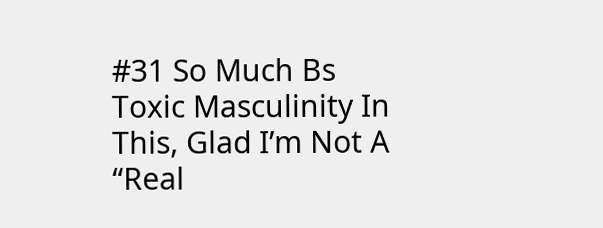#31 So Much Bs Toxic Masculinity In This, Glad I’m Not A “Real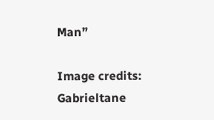Man”

Image credits: Gabrieltane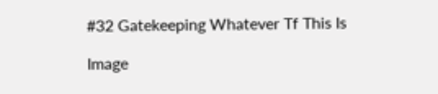#32 Gatekeeping Whatever Tf This Is

Image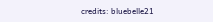credits: bluebelle21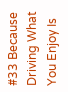#33 Because Driving What You Enjoy Is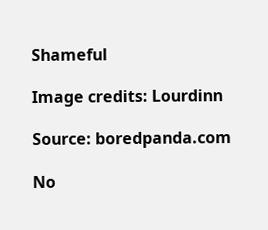Shameful

Image credits: Lourdinn

Source: boredpanda.com

No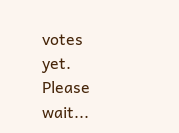votes yet.
Please wait...